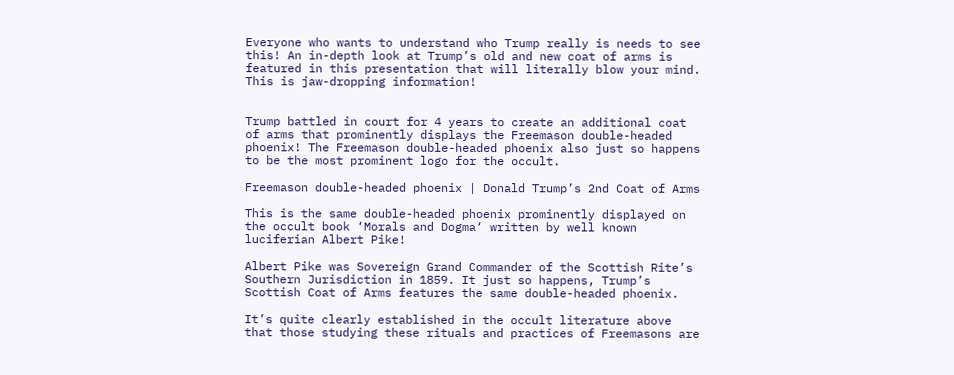Everyone who wants to understand who Trump really is needs to see this! An in-depth look at Trump’s old and new coat of arms is featured in this presentation that will literally blow your mind. This is jaw-dropping information!


Trump battled in court for 4 years to create an additional coat of arms that prominently displays the Freemason double-headed phoenix! The Freemason double-headed phoenix also just so happens to be the most prominent logo for the occult.

Freemason double-headed phoenix | Donald Trump’s 2nd Coat of Arms

This is the same double-headed phoenix prominently displayed on the occult book ‘Morals and Dogma‘ written by well known luciferian Albert Pike!

Albert Pike was Sovereign Grand Commander of the Scottish Rite’s Southern Jurisdiction in 1859. It just so happens, Trump’s Scottish Coat of Arms features the same double-headed phoenix.

It’s quite clearly established in the occult literature above that those studying these rituals and practices of Freemasons are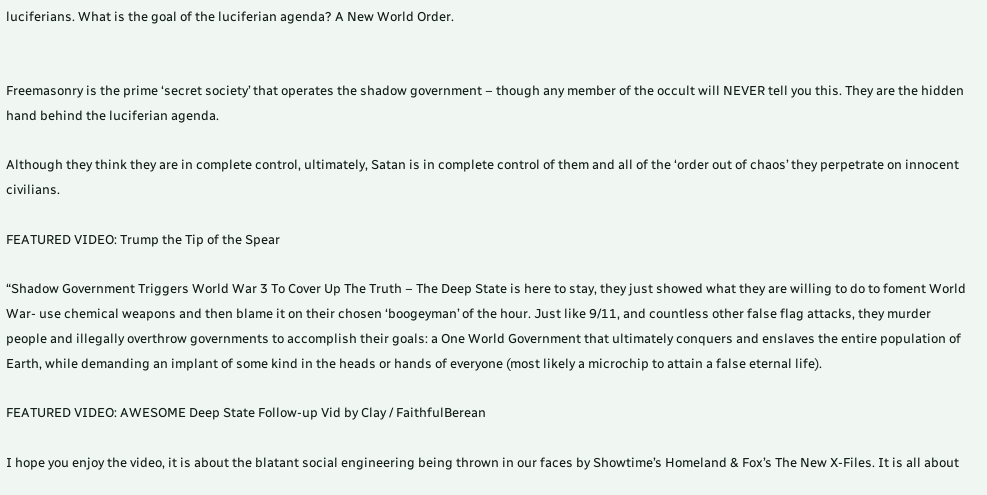luciferians. What is the goal of the luciferian agenda? A New World Order.


Freemasonry is the prime ‘secret society’ that operates the shadow government – though any member of the occult will NEVER tell you this. They are the hidden hand behind the luciferian agenda.

Although they think they are in complete control, ultimately, Satan is in complete control of them and all of the ‘order out of chaos’ they perpetrate on innocent civilians.

FEATURED VIDEO: Trump the Tip of the Spear

“Shadow Government Triggers World War 3 To Cover Up The Truth – The Deep State is here to stay, they just showed what they are willing to do to foment World War- use chemical weapons and then blame it on their chosen ‘boogeyman’ of the hour. Just like 9/11, and countless other false flag attacks, they murder people and illegally overthrow governments to accomplish their goals: a One World Government that ultimately conquers and enslaves the entire population of Earth, while demanding an implant of some kind in the heads or hands of everyone (most likely a microchip to attain a false eternal life).

FEATURED VIDEO: AWESOME Deep State Follow-up Vid by Clay / FaithfulBerean

I hope you enjoy the video, it is about the blatant social engineering being thrown in our faces by Showtime’s Homeland & Fox’s The New X-Files. It is all about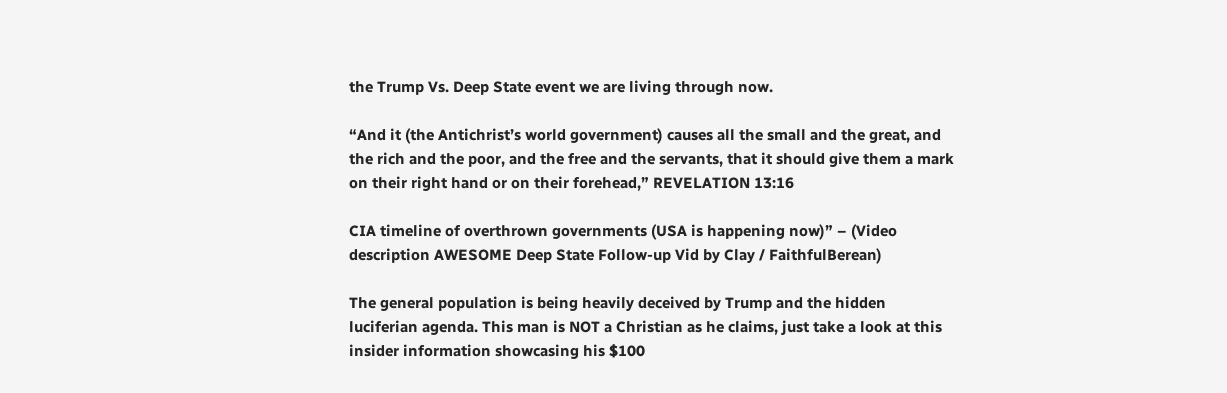the Trump Vs. Deep State event we are living through now.

“And it (the Antichrist’s world government) causes all the small and the great, and the rich and the poor, and the free and the servants, that it should give them a mark on their right hand or on their forehead,” REVELATION 13:16

CIA timeline of overthrown governments (USA is happening now)” – (Video description AWESOME Deep State Follow-up Vid by Clay / FaithfulBerean)

The general population is being heavily deceived by Trump and the hidden luciferian agenda. This man is NOT a Christian as he claims, just take a look at this insider information showcasing his $100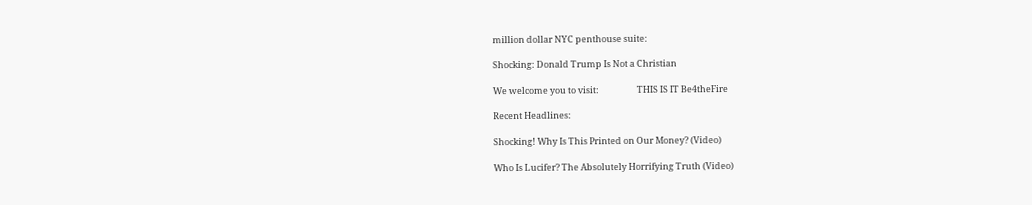million dollar NYC penthouse suite:

Shocking: Donald Trump Is Not a Christian

We welcome you to visit:                   THIS IS IT Be4theFire

Recent Headlines:

Shocking! Why Is This Printed on Our Money? (Video)

Who Is Lucifer? The Absolutely Horrifying Truth (Video)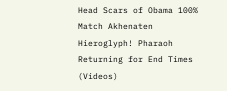Head Scars of Obama 100% Match Akhenaten Hieroglyph! Pharaoh Returning for End Times (Videos)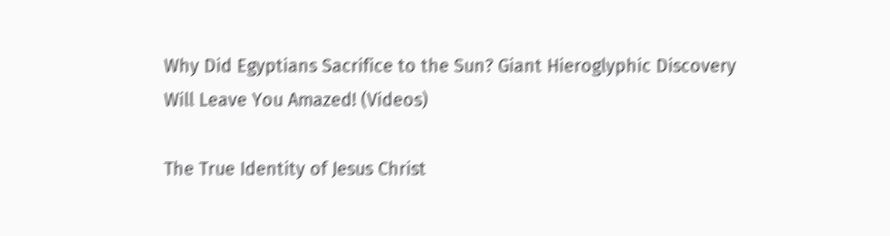Why Did Egyptians Sacrifice to the Sun? Giant Hieroglyphic Discovery Will Leave You Amazed! (Videos)

The True Identity of Jesus Christ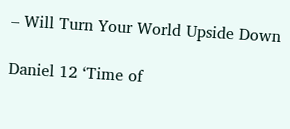– Will Turn Your World Upside Down

Daniel 12 ‘Time of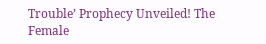Trouble’ Prophecy Unveiled! The Female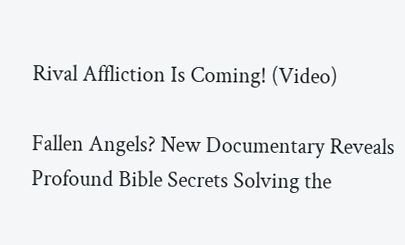Rival Affliction Is Coming! (Video)

Fallen Angels? New Documentary Reveals Profound Bible Secrets Solving the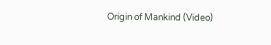Origin of Mankind (Video)